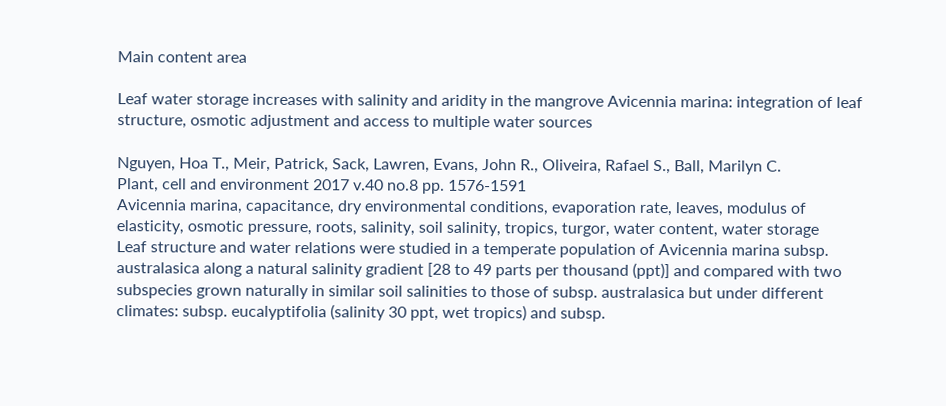Main content area

Leaf water storage increases with salinity and aridity in the mangrove Avicennia marina: integration of leaf structure, osmotic adjustment and access to multiple water sources

Nguyen, Hoa T., Meir, Patrick, Sack, Lawren, Evans, John R., Oliveira, Rafael S., Ball, Marilyn C.
Plant, cell and environment 2017 v.40 no.8 pp. 1576-1591
Avicennia marina, capacitance, dry environmental conditions, evaporation rate, leaves, modulus of elasticity, osmotic pressure, roots, salinity, soil salinity, tropics, turgor, water content, water storage
Leaf structure and water relations were studied in a temperate population of Avicennia marina subsp. australasica along a natural salinity gradient [28 to 49 parts per thousand (ppt)] and compared with two subspecies grown naturally in similar soil salinities to those of subsp. australasica but under different climates: subsp. eucalyptifolia (salinity 30 ppt, wet tropics) and subsp.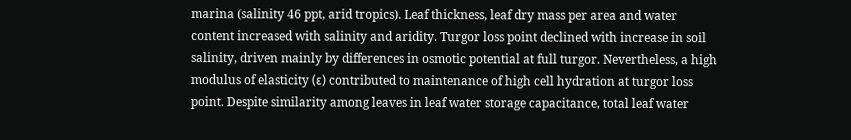marina (salinity 46 ppt, arid tropics). Leaf thickness, leaf dry mass per area and water content increased with salinity and aridity. Turgor loss point declined with increase in soil salinity, driven mainly by differences in osmotic potential at full turgor. Nevertheless, a high modulus of elasticity (ε) contributed to maintenance of high cell hydration at turgor loss point. Despite similarity among leaves in leaf water storage capacitance, total leaf water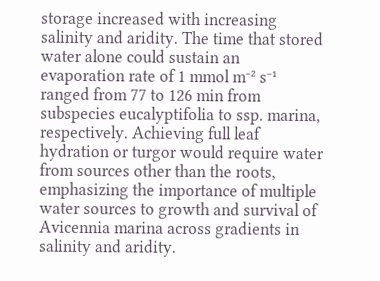storage increased with increasing salinity and aridity. The time that stored water alone could sustain an evaporation rate of 1 mmol m⁻² s⁻¹ ranged from 77 to 126 min from subspecies eucalyptifolia to ssp. marina, respectively. Achieving full leaf hydration or turgor would require water from sources other than the roots, emphasizing the importance of multiple water sources to growth and survival of Avicennia marina across gradients in salinity and aridity.